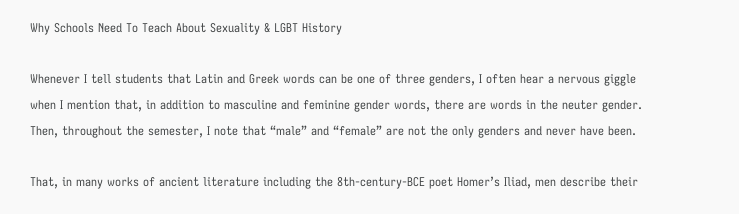Why Schools Need To Teach About Sexuality & LGBT History

Whenever I tell students that Latin and Greek words can be one of three genders, I often hear a nervous giggle when I mention that, in addition to masculine and feminine gender words, there are words in the neuter gender. Then, throughout the semester, I note that “male” and “female” are not the only genders and never have been.

That, in many works of ancient literature including the 8th-century-BCE poet Homer’s Iliad, men describe their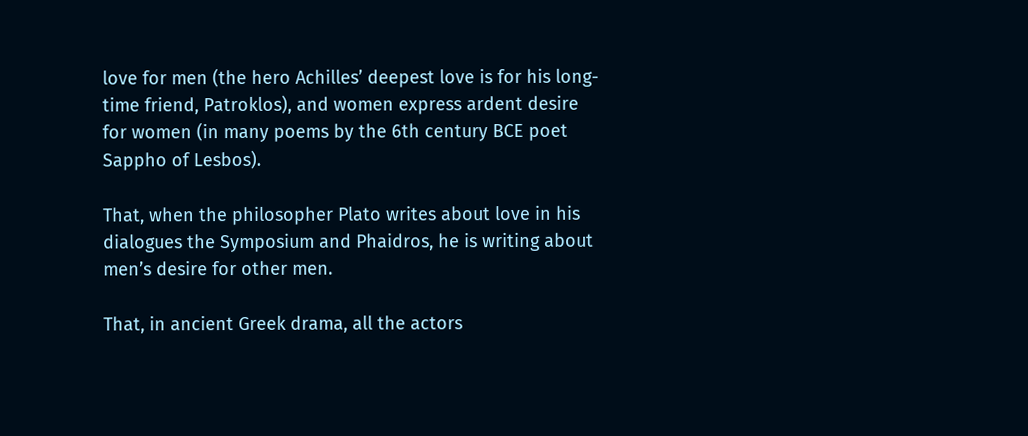love for men (the hero Achilles’ deepest love is for his long-time friend, Patroklos), and women express ardent desire for women (in many poems by the 6th century BCE poet Sappho of Lesbos).

That, when the philosopher Plato writes about love in his dialogues the Symposium and Phaidros, he is writing about men’s desire for other men.

That, in ancient Greek drama, all the actors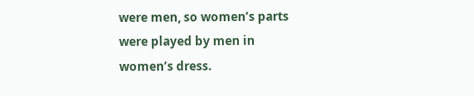were men, so women’s parts were played by men in women’s dress.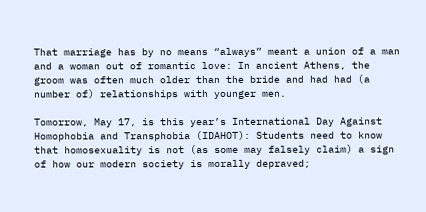That marriage has by no means “always” meant a union of a man and a woman out of romantic love: In ancient Athens, the groom was often much older than the bride and had had (a number of) relationships with younger men.

Tomorrow, May 17, is this year’s International Day Against Homophobia and Transphobia (IDAHOT): Students need to know that homosexuality is not (as some may falsely claim) a sign of how our modern society is morally depraved;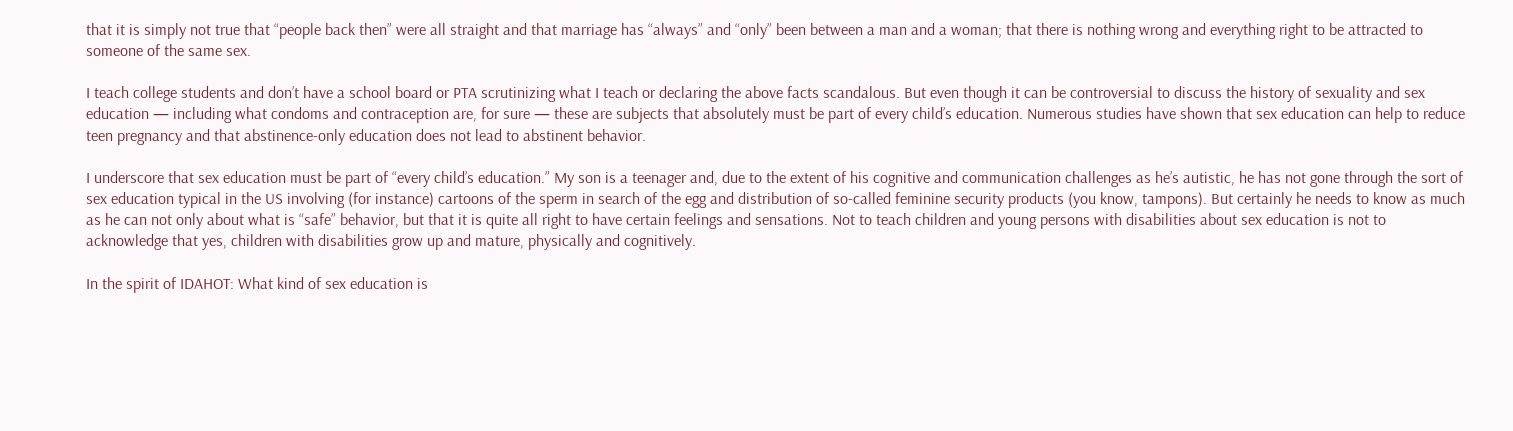that it is simply not true that “people back then” were all straight and that marriage has “always” and “only” been between a man and a woman; that there is nothing wrong and everything right to be attracted to someone of the same sex.

I teach college students and don’t have a school board or PTA scrutinizing what I teach or declaring the above facts scandalous. But even though it can be controversial to discuss the history of sexuality and sex education — including what condoms and contraception are, for sure — these are subjects that absolutely must be part of every child’s education. Numerous studies have shown that sex education can help to reduce teen pregnancy and that abstinence-only education does not lead to abstinent behavior.

I underscore that sex education must be part of “every child’s education.” My son is a teenager and, due to the extent of his cognitive and communication challenges as he’s autistic, he has not gone through the sort of sex education typical in the US involving (for instance) cartoons of the sperm in search of the egg and distribution of so-called feminine security products (you know, tampons). But certainly he needs to know as much as he can not only about what is “safe” behavior, but that it is quite all right to have certain feelings and sensations. Not to teach children and young persons with disabilities about sex education is not to acknowledge that yes, children with disabilities grow up and mature, physically and cognitively.

In the spirit of IDAHOT: What kind of sex education is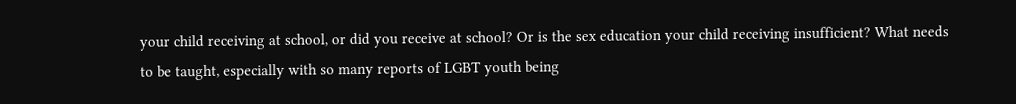your child receiving at school, or did you receive at school? Or is the sex education your child receiving insufficient? What needs to be taught, especially with so many reports of LGBT youth being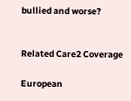bullied and worse?


Related Care2 Coverage

European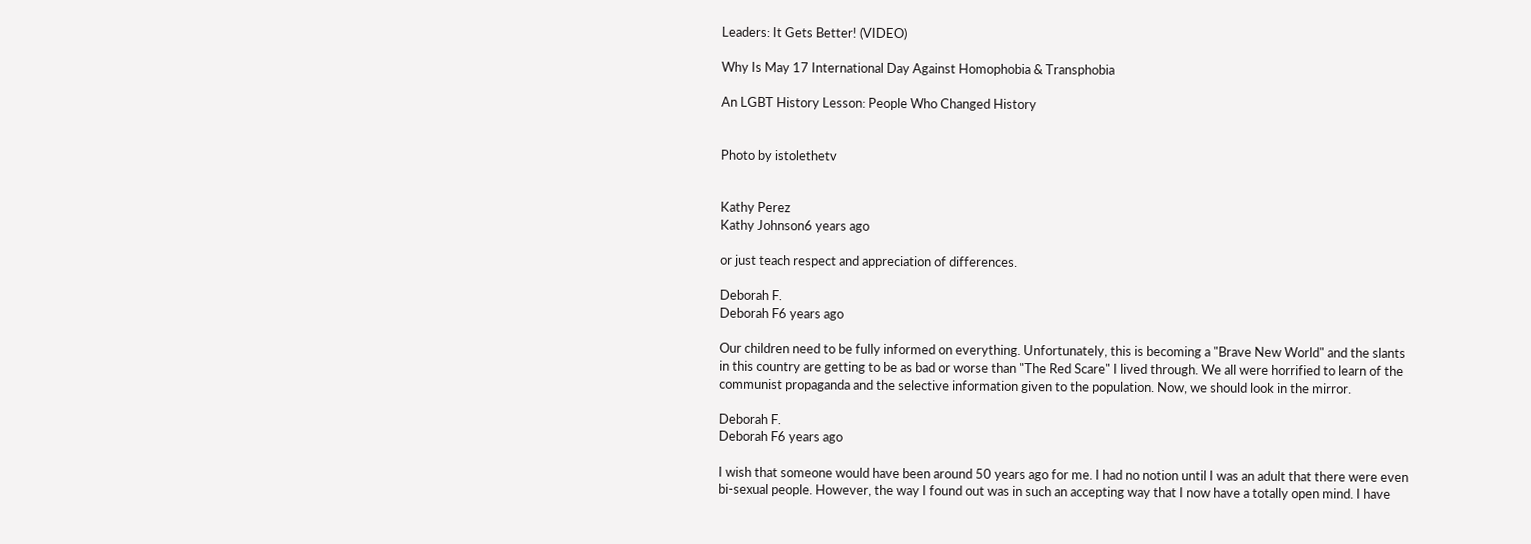Leaders: It Gets Better! (VIDEO)

Why Is May 17 International Day Against Homophobia & Transphobia

An LGBT History Lesson: People Who Changed History


Photo by istolethetv


Kathy Perez
Kathy Johnson6 years ago

or just teach respect and appreciation of differences.

Deborah F.
Deborah F6 years ago

Our children need to be fully informed on everything. Unfortunately, this is becoming a "Brave New World" and the slants in this country are getting to be as bad or worse than "The Red Scare" I lived through. We all were horrified to learn of the communist propaganda and the selective information given to the population. Now, we should look in the mirror.

Deborah F.
Deborah F6 years ago

I wish that someone would have been around 50 years ago for me. I had no notion until I was an adult that there were even bi-sexual people. However, the way I found out was in such an accepting way that I now have a totally open mind. I have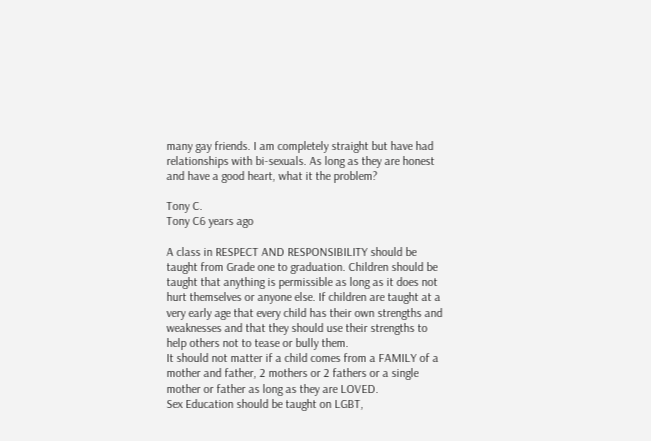many gay friends. I am completely straight but have had relationships with bi-sexuals. As long as they are honest and have a good heart, what it the problem?

Tony C.
Tony C6 years ago

A class in RESPECT AND RESPONSIBILITY should be taught from Grade one to graduation. Children should be taught that anything is permissible as long as it does not hurt themselves or anyone else. If children are taught at a very early age that every child has their own strengths and weaknesses and that they should use their strengths to help others not to tease or bully them.
It should not matter if a child comes from a FAMILY of a mother and father, 2 mothers or 2 fathers or a single mother or father as long as they are LOVED.
Sex Education should be taught on LGBT,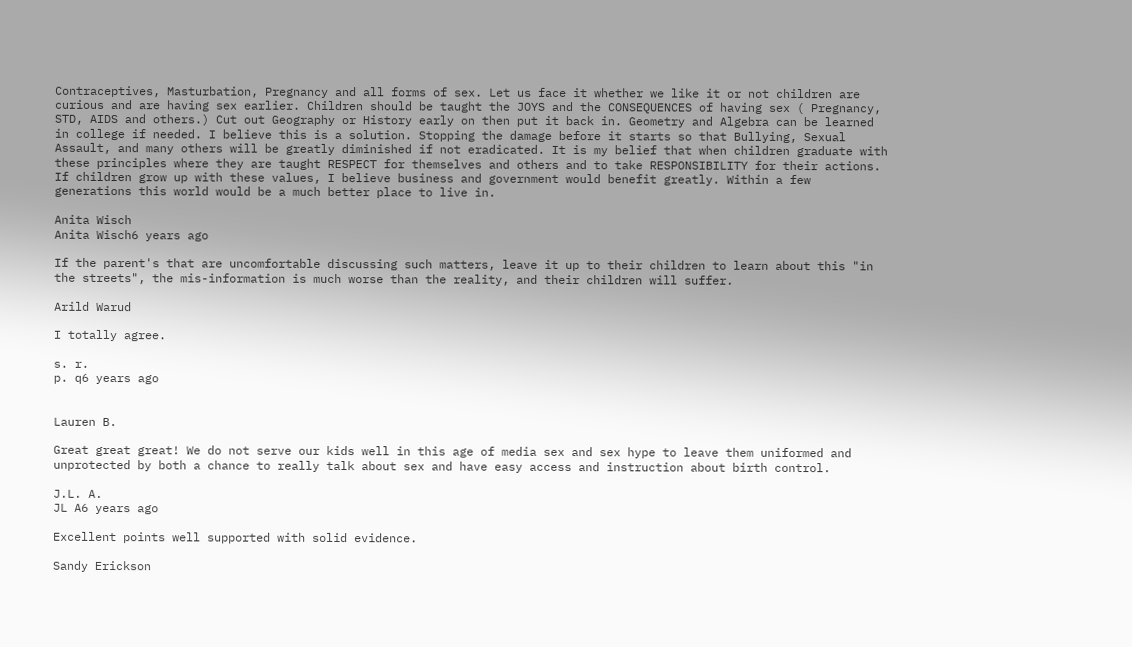Contraceptives, Masturbation, Pregnancy and all forms of sex. Let us face it whether we like it or not children are curious and are having sex earlier. Children should be taught the JOYS and the CONSEQUENCES of having sex ( Pregnancy, STD, AIDS and others.) Cut out Geography or History early on then put it back in. Geometry and Algebra can be learned in college if needed. I believe this is a solution. Stopping the damage before it starts so that Bullying, Sexual Assault, and many others will be greatly diminished if not eradicated. It is my belief that when children graduate with these principles where they are taught RESPECT for themselves and others and to take RESPONSIBILITY for their actions. If children grow up with these values, I believe business and government would benefit greatly. Within a few generations this world would be a much better place to live in.

Anita Wisch
Anita Wisch6 years ago

If the parent's that are uncomfortable discussing such matters, leave it up to their children to learn about this "in the streets", the mis-information is much worse than the reality, and their children will suffer.

Arild Warud

I totally agree.

s. r.
p. q6 years ago


Lauren B.

Great great great! We do not serve our kids well in this age of media sex and sex hype to leave them uniformed and unprotected by both a chance to really talk about sex and have easy access and instruction about birth control.

J.L. A.
JL A6 years ago

Excellent points well supported with solid evidence.

Sandy Erickson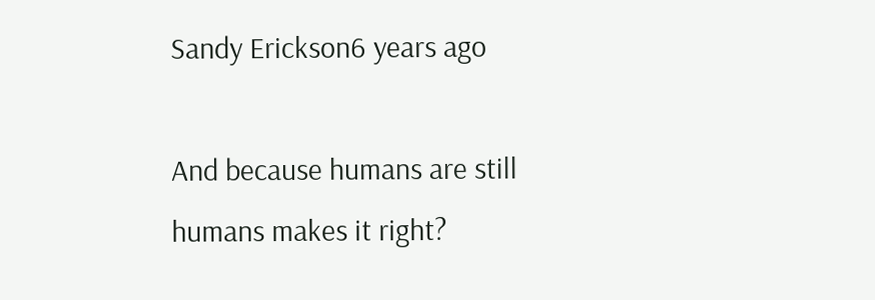Sandy Erickson6 years ago

And because humans are still humans makes it right?